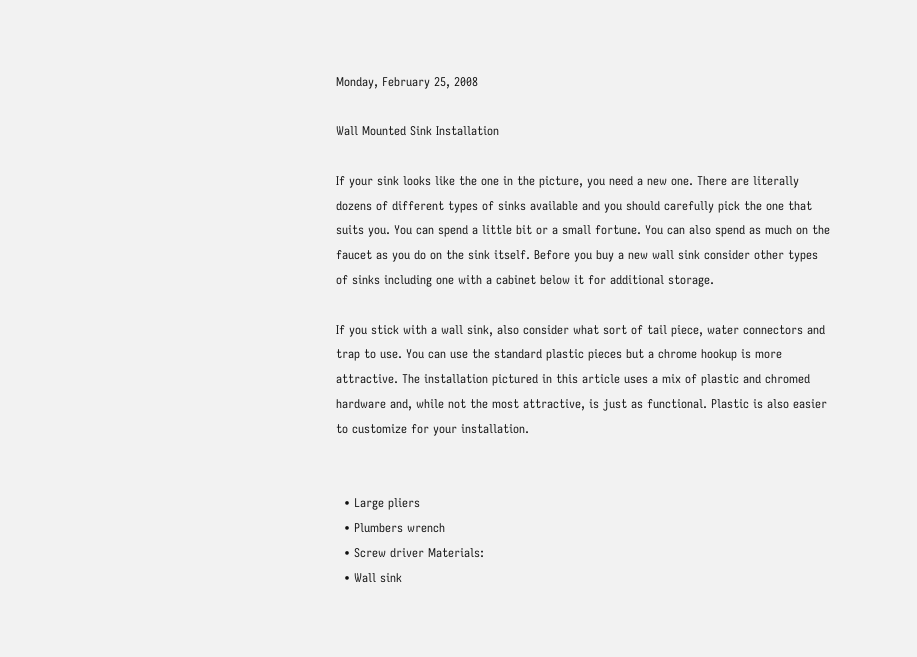Monday, February 25, 2008

Wall Mounted Sink Installation

If your sink looks like the one in the picture, you need a new one. There are literally dozens of different types of sinks available and you should carefully pick the one that suits you. You can spend a little bit or a small fortune. You can also spend as much on the faucet as you do on the sink itself. Before you buy a new wall sink consider other types of sinks including one with a cabinet below it for additional storage.

If you stick with a wall sink, also consider what sort of tail piece, water connectors and trap to use. You can use the standard plastic pieces but a chrome hookup is more attractive. The installation pictured in this article uses a mix of plastic and chromed hardware and, while not the most attractive, is just as functional. Plastic is also easier to customize for your installation.


  • Large pliers
  • Plumbers wrench
  • Screw driver Materials:
  • Wall sink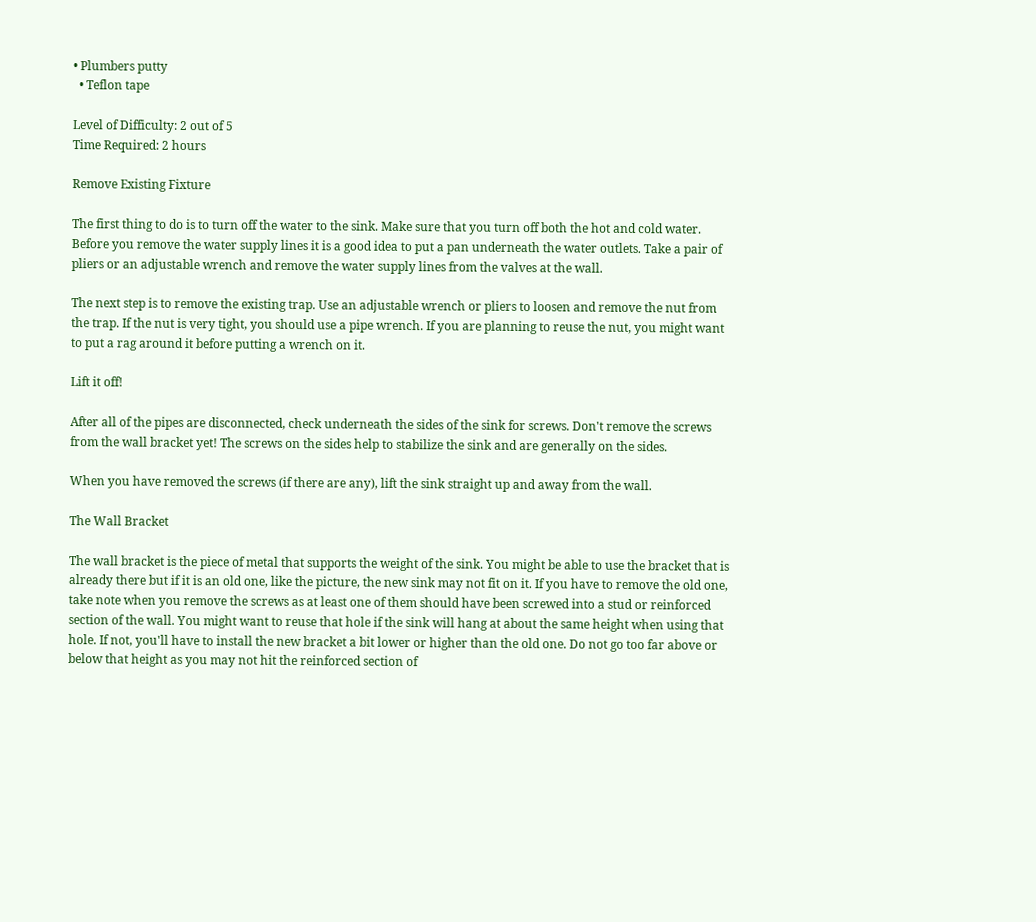• Plumbers putty
  • Teflon tape

Level of Difficulty: 2 out of 5
Time Required: 2 hours

Remove Existing Fixture

The first thing to do is to turn off the water to the sink. Make sure that you turn off both the hot and cold water. Before you remove the water supply lines it is a good idea to put a pan underneath the water outlets. Take a pair of pliers or an adjustable wrench and remove the water supply lines from the valves at the wall.

The next step is to remove the existing trap. Use an adjustable wrench or pliers to loosen and remove the nut from the trap. If the nut is very tight, you should use a pipe wrench. If you are planning to reuse the nut, you might want to put a rag around it before putting a wrench on it.

Lift it off!

After all of the pipes are disconnected, check underneath the sides of the sink for screws. Don't remove the screws from the wall bracket yet! The screws on the sides help to stabilize the sink and are generally on the sides.

When you have removed the screws (if there are any), lift the sink straight up and away from the wall.

The Wall Bracket

The wall bracket is the piece of metal that supports the weight of the sink. You might be able to use the bracket that is already there but if it is an old one, like the picture, the new sink may not fit on it. If you have to remove the old one, take note when you remove the screws as at least one of them should have been screwed into a stud or reinforced section of the wall. You might want to reuse that hole if the sink will hang at about the same height when using that hole. If not, you'll have to install the new bracket a bit lower or higher than the old one. Do not go too far above or below that height as you may not hit the reinforced section of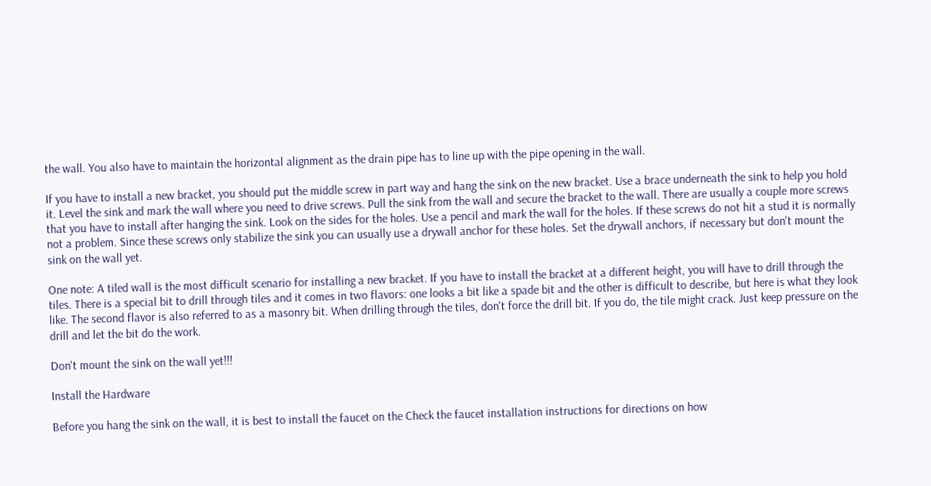the wall. You also have to maintain the horizontal alignment as the drain pipe has to line up with the pipe opening in the wall.

If you have to install a new bracket, you should put the middle screw in part way and hang the sink on the new bracket. Use a brace underneath the sink to help you hold it. Level the sink and mark the wall where you need to drive screws. Pull the sink from the wall and secure the bracket to the wall. There are usually a couple more screws that you have to install after hanging the sink. Look on the sides for the holes. Use a pencil and mark the wall for the holes. If these screws do not hit a stud it is normally not a problem. Since these screws only stabilize the sink you can usually use a drywall anchor for these holes. Set the drywall anchors, if necessary but don't mount the sink on the wall yet.

One note: A tiled wall is the most difficult scenario for installing a new bracket. If you have to install the bracket at a different height, you will have to drill through the tiles. There is a special bit to drill through tiles and it comes in two flavors: one looks a bit like a spade bit and the other is difficult to describe, but here is what they look like. The second flavor is also referred to as a masonry bit. When drilling through the tiles, don't force the drill bit. If you do, the tile might crack. Just keep pressure on the drill and let the bit do the work.

Don't mount the sink on the wall yet!!!

Install the Hardware

Before you hang the sink on the wall, it is best to install the faucet on the Check the faucet installation instructions for directions on how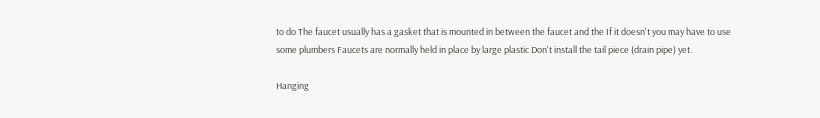to do The faucet usually has a gasket that is mounted in between the faucet and the If it doesn't you may have to use some plumbers Faucets are normally held in place by large plastic Don't install the tail piece (drain pipe) yet.

Hanging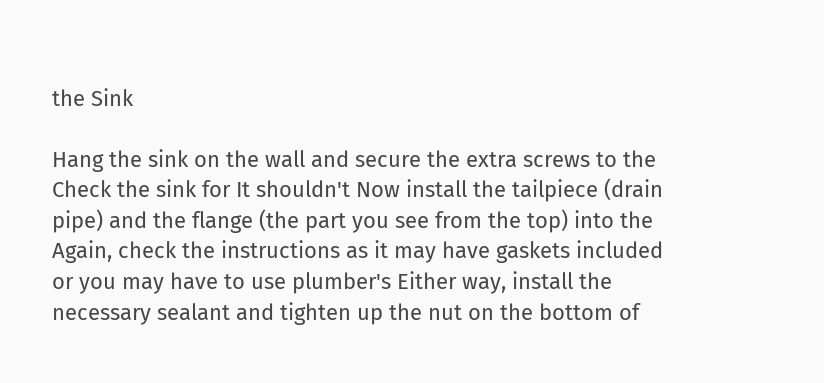the Sink

Hang the sink on the wall and secure the extra screws to the Check the sink for It shouldn't Now install the tailpiece (drain pipe) and the flange (the part you see from the top) into the Again, check the instructions as it may have gaskets included or you may have to use plumber's Either way, install the necessary sealant and tighten up the nut on the bottom of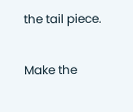the tail piece.

Make the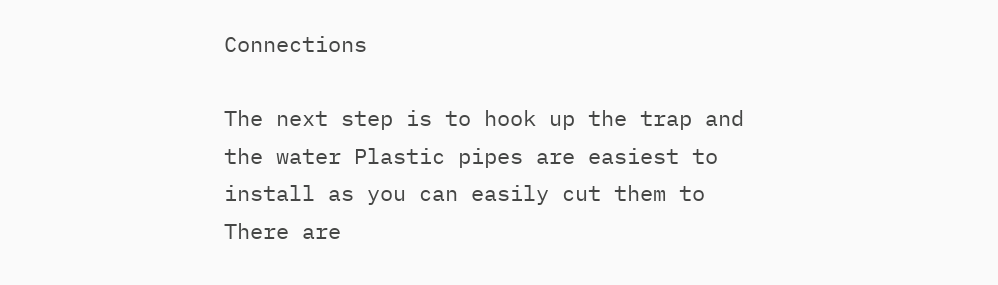Connections

The next step is to hook up the trap and the water Plastic pipes are easiest to install as you can easily cut them to There are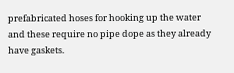prefabricated hoses for hooking up the water and these require no pipe dope as they already have gaskets.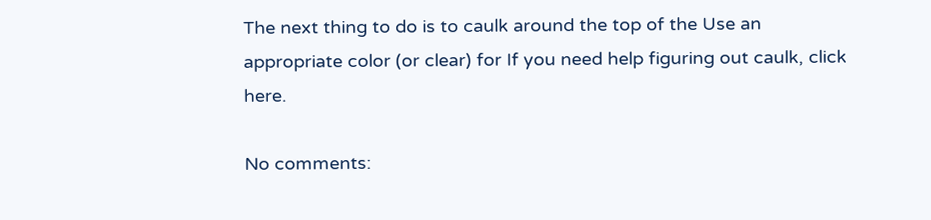The next thing to do is to caulk around the top of the Use an appropriate color (or clear) for If you need help figuring out caulk, click here.

No comments: